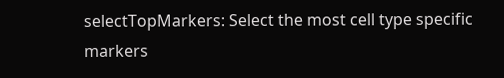selectTopMarkers: Select the most cell type specific markers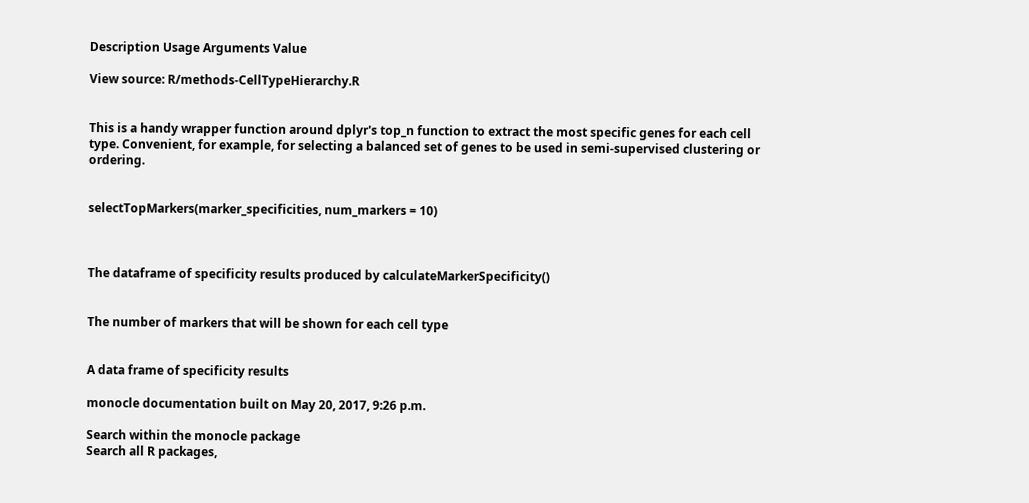Description Usage Arguments Value

View source: R/methods-CellTypeHierarchy.R


This is a handy wrapper function around dplyr's top_n function to extract the most specific genes for each cell type. Convenient, for example, for selecting a balanced set of genes to be used in semi-supervised clustering or ordering.


selectTopMarkers(marker_specificities, num_markers = 10)



The dataframe of specificity results produced by calculateMarkerSpecificity()


The number of markers that will be shown for each cell type


A data frame of specificity results

monocle documentation built on May 20, 2017, 9:26 p.m.

Search within the monocle package
Search all R packages,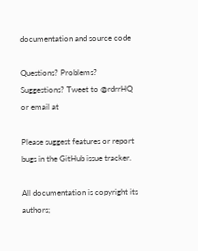documentation and source code

Questions? Problems? Suggestions? Tweet to @rdrrHQ or email at

Please suggest features or report bugs in the GitHub issue tracker.

All documentation is copyright its authors;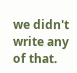we didn't write any of that.